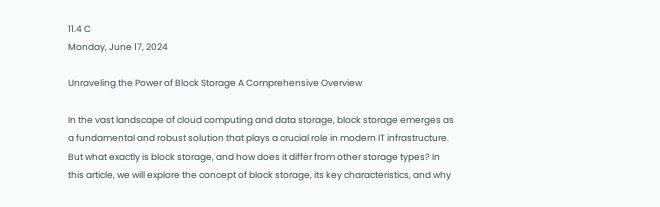11.4 C
Monday, June 17, 2024

Unraveling the Power of Block Storage A Comprehensive Overview

In the vast landscape of cloud computing and data storage, block storage emerges as a fundamental and robust solution that plays a crucial role in modern IT infrastructure. But what exactly is block storage, and how does it differ from other storage types? In this article, we will explore the concept of block storage, its key characteristics, and why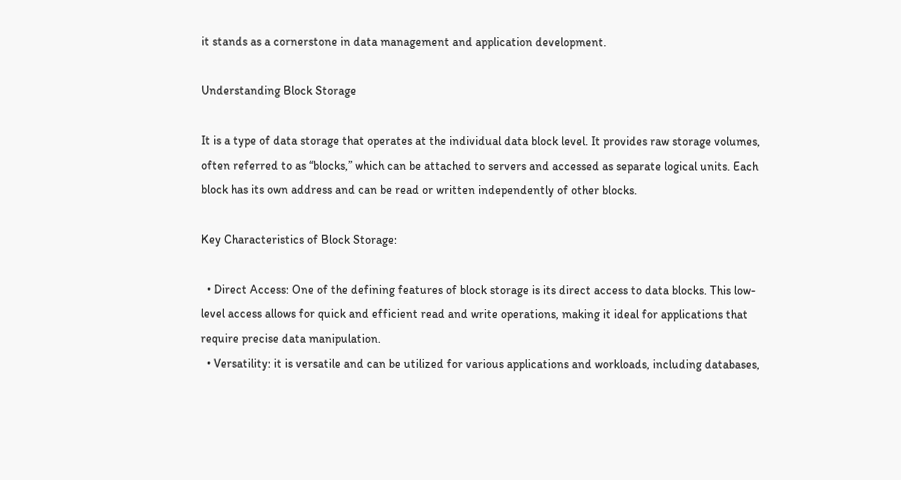it stands as a cornerstone in data management and application development.

Understanding Block Storage

It is a type of data storage that operates at the individual data block level. It provides raw storage volumes, often referred to as “blocks,” which can be attached to servers and accessed as separate logical units. Each block has its own address and can be read or written independently of other blocks.

Key Characteristics of Block Storage:

  • Direct Access: One of the defining features of block storage is its direct access to data blocks. This low-level access allows for quick and efficient read and write operations, making it ideal for applications that require precise data manipulation.
  • Versatility: it is versatile and can be utilized for various applications and workloads, including databases,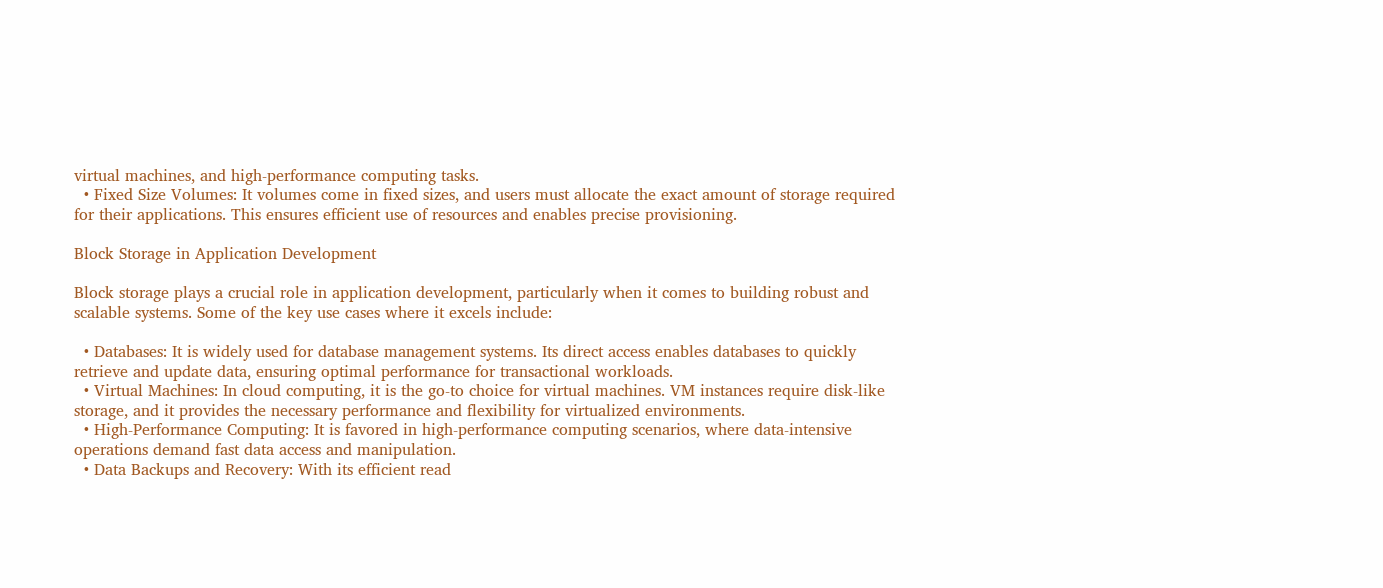virtual machines, and high-performance computing tasks.
  • Fixed Size Volumes: It volumes come in fixed sizes, and users must allocate the exact amount of storage required for their applications. This ensures efficient use of resources and enables precise provisioning.

Block Storage in Application Development

Block storage plays a crucial role in application development, particularly when it comes to building robust and scalable systems. Some of the key use cases where it excels include:

  • Databases: It is widely used for database management systems. Its direct access enables databases to quickly retrieve and update data, ensuring optimal performance for transactional workloads.
  • Virtual Machines: In cloud computing, it is the go-to choice for virtual machines. VM instances require disk-like storage, and it provides the necessary performance and flexibility for virtualized environments.
  • High-Performance Computing: It is favored in high-performance computing scenarios, where data-intensive operations demand fast data access and manipulation.
  • Data Backups and Recovery: With its efficient read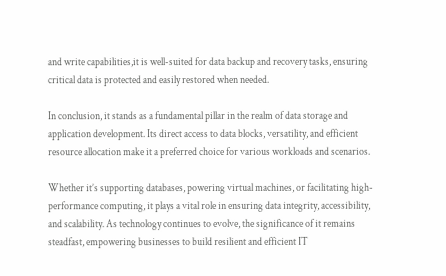and write capabilities,it is well-suited for data backup and recovery tasks, ensuring critical data is protected and easily restored when needed.

In conclusion, it stands as a fundamental pillar in the realm of data storage and application development. Its direct access to data blocks, versatility, and efficient resource allocation make it a preferred choice for various workloads and scenarios.

Whether it’s supporting databases, powering virtual machines, or facilitating high-performance computing, it plays a vital role in ensuring data integrity, accessibility, and scalability. As technology continues to evolve, the significance of it remains steadfast, empowering businesses to build resilient and efficient IT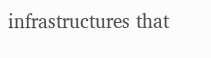infrastructures that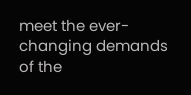meet the ever-changing demands of the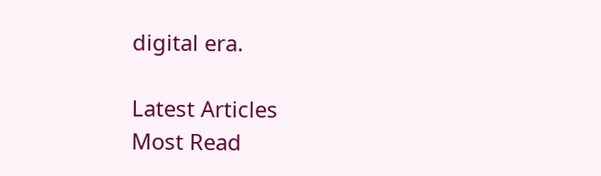digital era.

Latest Articles
Most Read